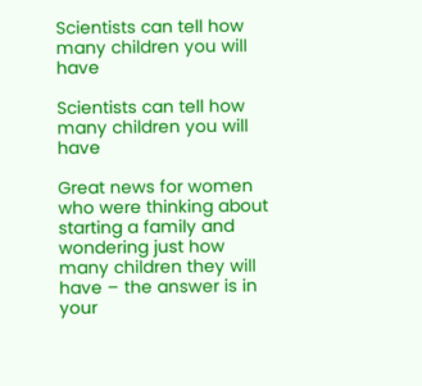Scientists can tell how many children you will have

Scientists can tell how many children you will have

Great news for women who were thinking about starting a family and wondering just how many children they will have – the answer is in your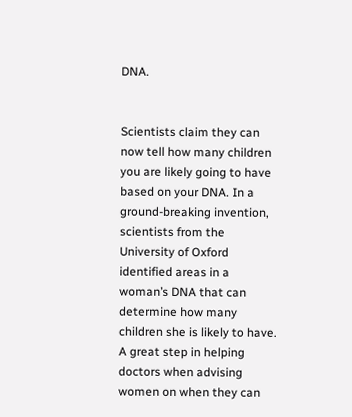DNA.


Scientists claim they can now tell how many children you are likely going to have based on your DNA. In a ground-breaking invention, scientists from the University of Oxford identified areas in a woman’s DNA that can determine how many children she is likely to have. A great step in helping doctors when advising women on when they can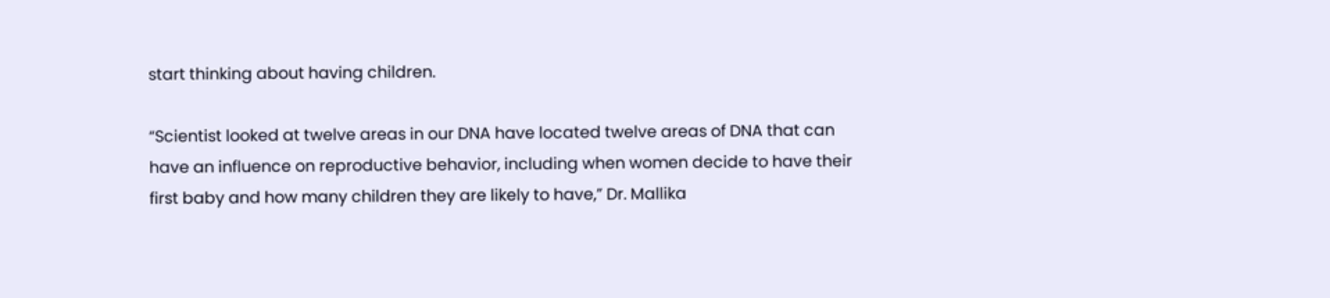start thinking about having children.

“Scientist looked at twelve areas in our DNA have located twelve areas of DNA that can have an influence on reproductive behavior, including when women decide to have their first baby and how many children they are likely to have,” Dr. Mallika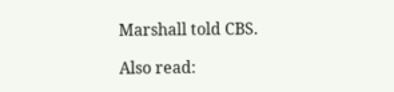Marshall told CBS.

Also read: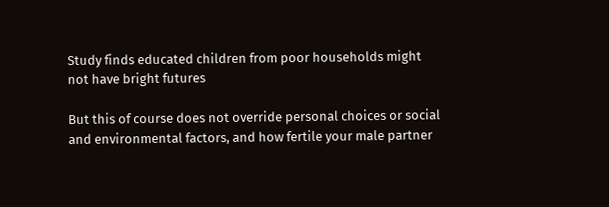Study finds educated children from poor households might not have bright futures

But this of course does not override personal choices or social and environmental factors, and how fertile your male partner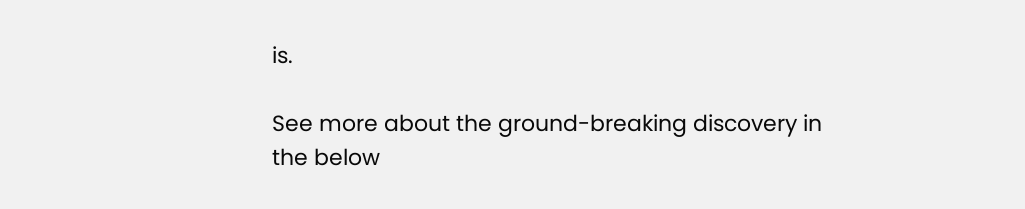is.

See more about the ground-breaking discovery in the below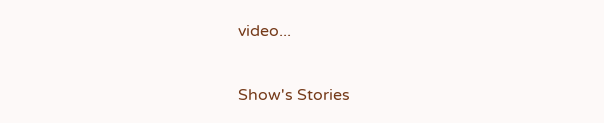video...

Show's Stories